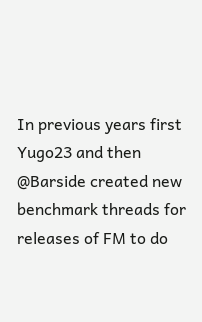In previous years first Yugo23 and then @Barside created new benchmark threads for releases of FM to do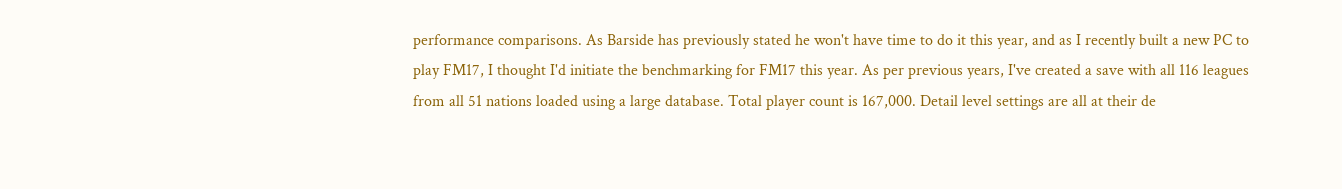performance comparisons. As Barside has previously stated he won't have time to do it this year, and as I recently built a new PC to play FM17, I thought I'd initiate the benchmarking for FM17 this year. As per previous years, I've created a save with all 116 leagues from all 51 nations loaded using a large database. Total player count is 167,000. Detail level settings are all at their de